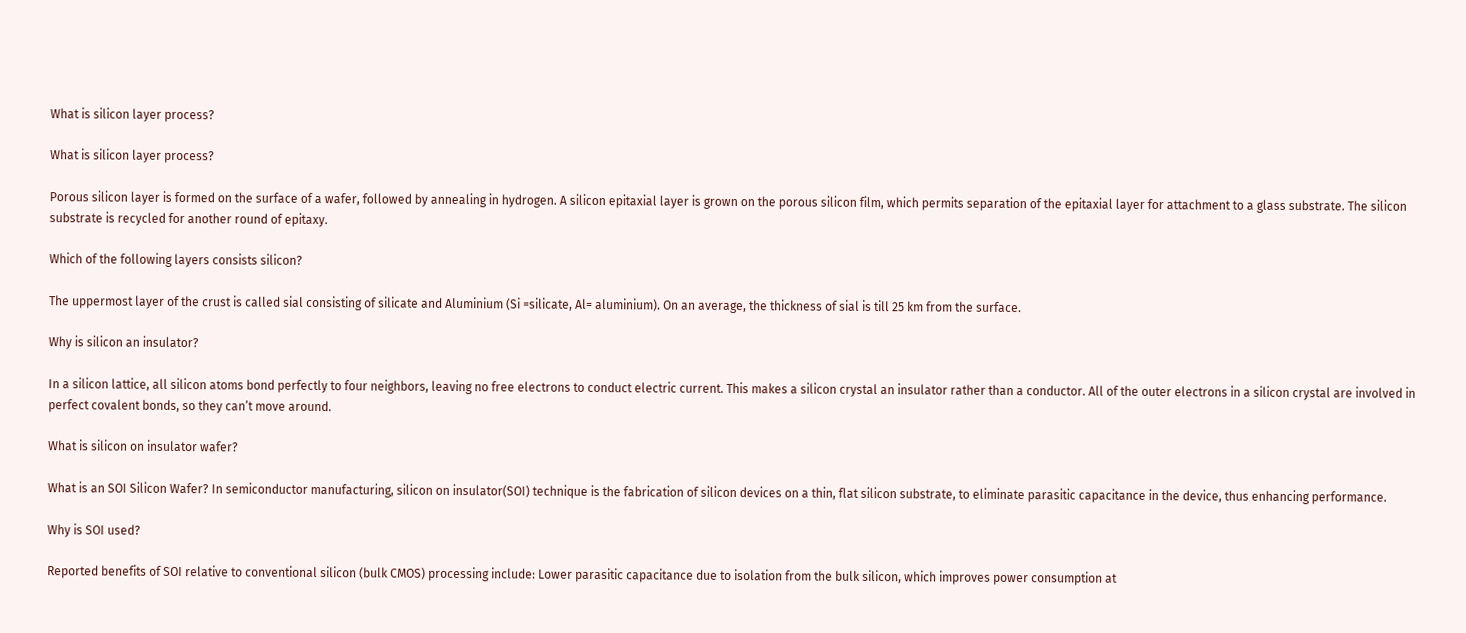What is silicon layer process?

What is silicon layer process?

Porous silicon layer is formed on the surface of a wafer, followed by annealing in hydrogen. A silicon epitaxial layer is grown on the porous silicon film, which permits separation of the epitaxial layer for attachment to a glass substrate. The silicon substrate is recycled for another round of epitaxy.

Which of the following layers consists silicon?

The uppermost layer of the crust is called sial consisting of silicate and Aluminium (Si =silicate, Al= aluminium). On an average, the thickness of sial is till 25 km from the surface.

Why is silicon an insulator?

In a silicon lattice, all silicon atoms bond perfectly to four neighbors, leaving no free electrons to conduct electric current. This makes a silicon crystal an insulator rather than a conductor. All of the outer electrons in a silicon crystal are involved in perfect covalent bonds, so they can’t move around.

What is silicon on insulator wafer?

What is an SOI Silicon Wafer? In semiconductor manufacturing, silicon on insulator(SOI) technique is the fabrication of silicon devices on a thin, flat silicon substrate, to eliminate parasitic capacitance in the device, thus enhancing performance.

Why is SOI used?

Reported benefits of SOI relative to conventional silicon (bulk CMOS) processing include: Lower parasitic capacitance due to isolation from the bulk silicon, which improves power consumption at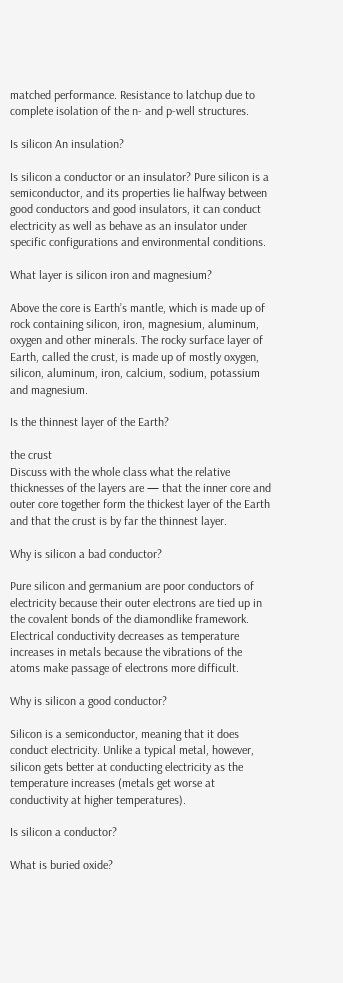matched performance. Resistance to latchup due to complete isolation of the n- and p-well structures.

Is silicon An insulation?

Is silicon a conductor or an insulator? Pure silicon is a semiconductor, and its properties lie halfway between good conductors and good insulators, it can conduct electricity as well as behave as an insulator under specific configurations and environmental conditions.

What layer is silicon iron and magnesium?

Above the core is Earth’s mantle, which is made up of rock containing silicon, iron, magnesium, aluminum, oxygen and other minerals. The rocky surface layer of Earth, called the crust, is made up of mostly oxygen, silicon, aluminum, iron, calcium, sodium, potassium and magnesium.

Is the thinnest layer of the Earth?

the crust
Discuss with the whole class what the relative thicknesses of the layers are — that the inner core and outer core together form the thickest layer of the Earth and that the crust is by far the thinnest layer.

Why is silicon a bad conductor?

Pure silicon and germanium are poor conductors of electricity because their outer electrons are tied up in the covalent bonds of the diamondlike framework. Electrical conductivity decreases as temperature increases in metals because the vibrations of the atoms make passage of electrons more difficult.

Why is silicon a good conductor?

Silicon is a semiconductor, meaning that it does conduct electricity. Unlike a typical metal, however, silicon gets better at conducting electricity as the temperature increases (metals get worse at conductivity at higher temperatures).

Is silicon a conductor?

What is buried oxide?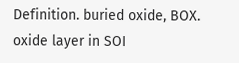Definition. buried oxide, BOX. oxide layer in SOI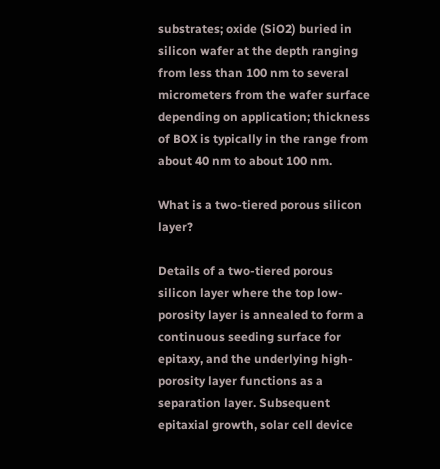substrates; oxide (SiO2) buried in silicon wafer at the depth ranging from less than 100 nm to several micrometers from the wafer surface depending on application; thickness of BOX is typically in the range from about 40 nm to about 100 nm.

What is a two-tiered porous silicon layer?

Details of a two-tiered porous silicon layer where the top low-porosity layer is annealed to form a continuous seeding surface for epitaxy, and the underlying high-porosity layer functions as a separation layer. Subsequent epitaxial growth, solar cell device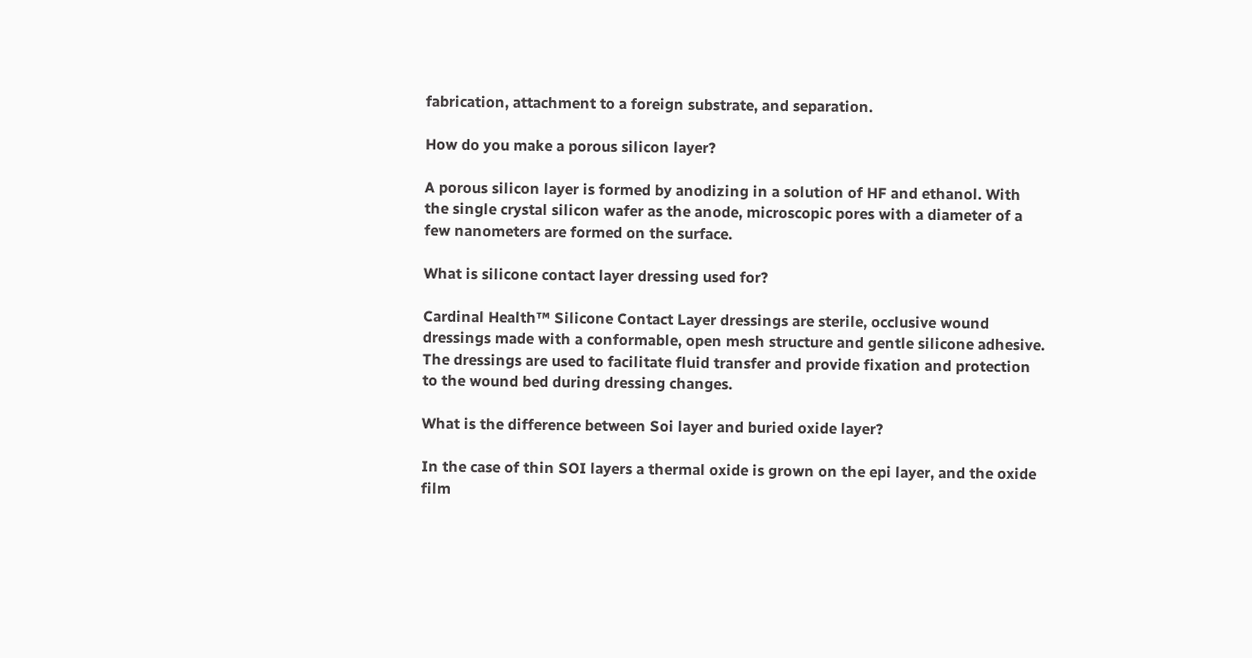fabrication, attachment to a foreign substrate, and separation.

How do you make a porous silicon layer?

A porous silicon layer is formed by anodizing in a solution of HF and ethanol. With the single crystal silicon wafer as the anode, microscopic pores with a diameter of a few nanometers are formed on the surface.

What is silicone contact layer dressing used for?

Cardinal Health™ Silicone Contact Layer dressings are sterile, occlusive wound dressings made with a conformable, open mesh structure and gentle silicone adhesive. The dressings are used to facilitate fluid transfer and provide fixation and protection to the wound bed during dressing changes.

What is the difference between Soi layer and buried oxide layer?

In the case of thin SOI layers a thermal oxide is grown on the epi layer, and the oxide film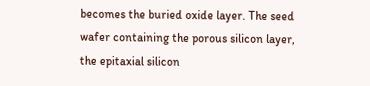becomes the buried oxide layer. The seed wafer containing the porous silicon layer, the epitaxial silicon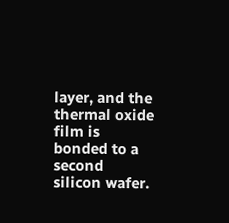layer, and the thermal oxide film is bonded to a second silicon wafer.